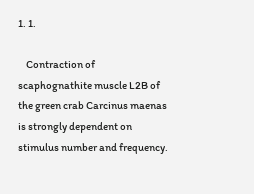1. 1.

    Contraction of scaphognathite muscle L2B of the green crab Carcinus maenas is strongly dependent on stimulus number and frequency.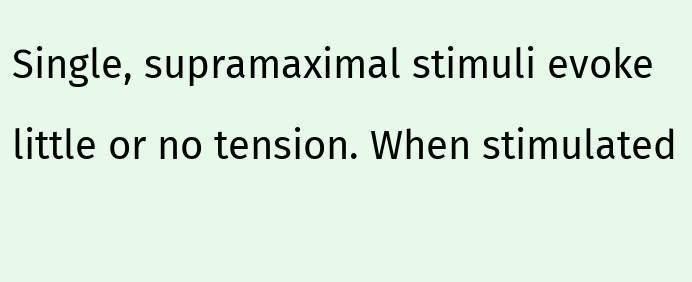Single, supramaximal stimuli evoke little or no tension. When stimulated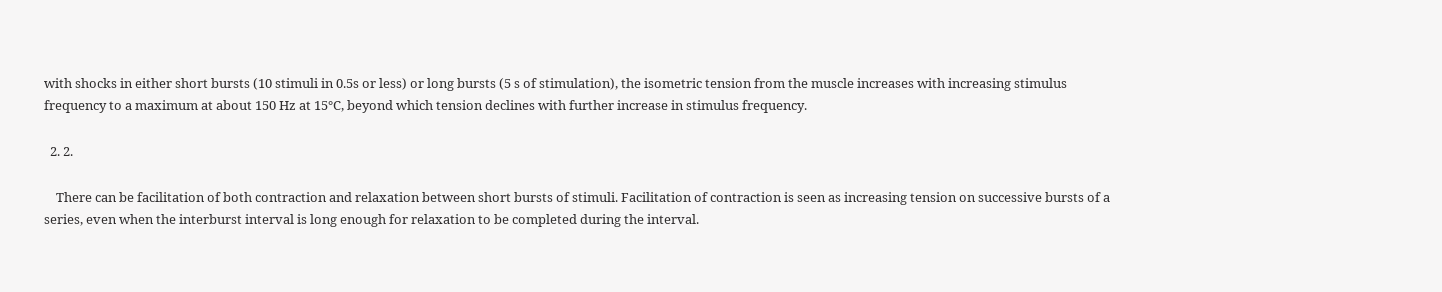with shocks in either short bursts (10 stimuli in 0.5s or less) or long bursts (5 s of stimulation), the isometric tension from the muscle increases with increasing stimulus frequency to a maximum at about 150 Hz at 15°C, beyond which tension declines with further increase in stimulus frequency.

  2. 2.

    There can be facilitation of both contraction and relaxation between short bursts of stimuli. Facilitation of contraction is seen as increasing tension on successive bursts of a series, even when the interburst interval is long enough for relaxation to be completed during the interval.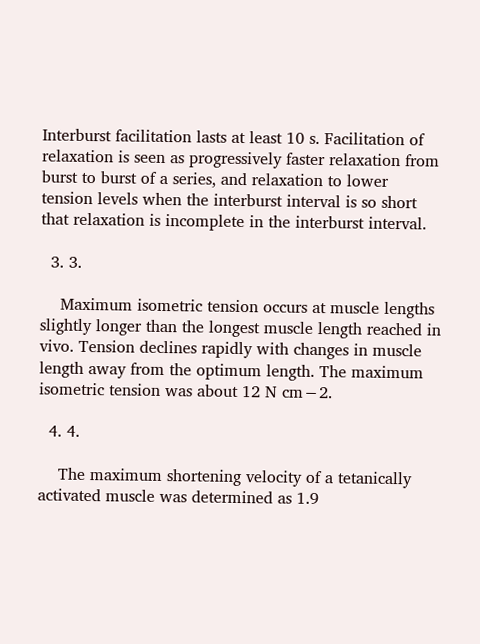Interburst facilitation lasts at least 10 s. Facilitation of relaxation is seen as progressively faster relaxation from burst to burst of a series, and relaxation to lower tension levels when the interburst interval is so short that relaxation is incomplete in the interburst interval.

  3. 3.

    Maximum isometric tension occurs at muscle lengths slightly longer than the longest muscle length reached in vivo. Tension declines rapidly with changes in muscle length away from the optimum length. The maximum isometric tension was about 12 N cm−2.

  4. 4.

    The maximum shortening velocity of a tetanically activated muscle was determined as 1.9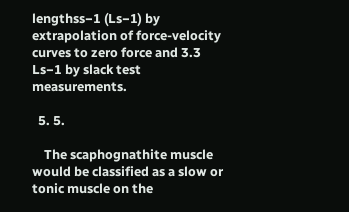lengthss−1 (Ls−1) by extrapolation of force-velocity curves to zero force and 3.3 Ls−1 by slack test measurements.

  5. 5.

    The scaphognathite muscle would be classified as a slow or tonic muscle on the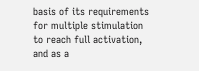basis of its requirements for multiple stimulation to reach full activation, and as a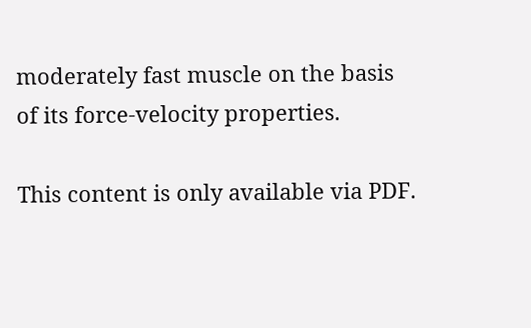moderately fast muscle on the basis of its force-velocity properties.

This content is only available via PDF.